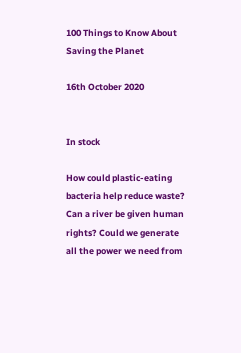100 Things to Know About Saving the Planet

16th October 2020


In stock

How could plastic-eating bacteria help reduce waste? Can a river be given human rights? Could we generate all the power we need from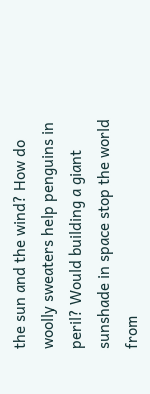the sun and the wind? How do woolly sweaters help penguins in peril? Would building a giant sunshade in space stop the world from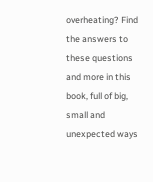overheating? Find the answers to these questions and more in this book, full of big, small and unexpected ways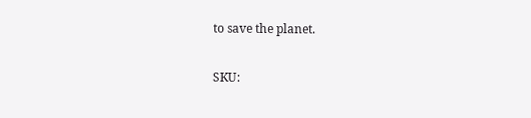to save the planet.

SKU: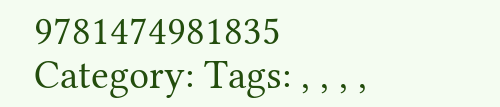9781474981835 Category: Tags: , , , ,